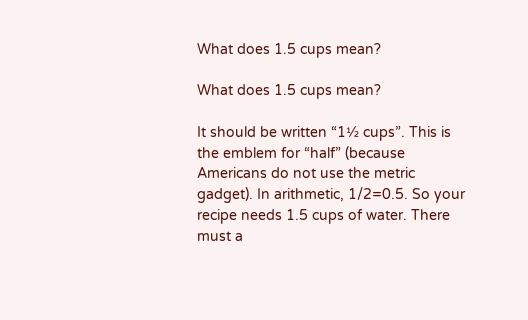What does 1.5 cups mean?

What does 1.5 cups mean?

It should be written “1½ cups”. This is the emblem for “half” (because Americans do not use the metric gadget). In arithmetic, 1/2=0.5. So your recipe needs 1.5 cups of water. There must a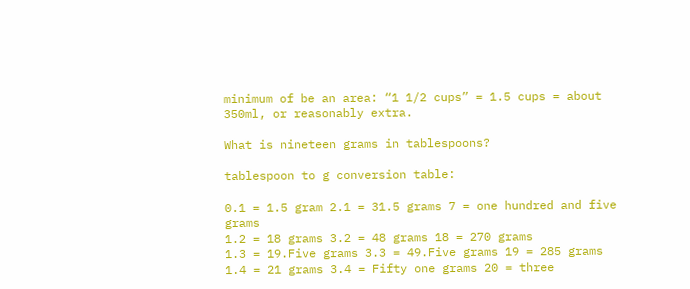minimum of be an area: “1 1/2 cups” = 1.5 cups = about 350ml, or reasonably extra.

What is nineteen grams in tablespoons?

tablespoon to g conversion table:

0.1 = 1.5 gram 2.1 = 31.5 grams 7 = one hundred and five grams
1.2 = 18 grams 3.2 = 48 grams 18 = 270 grams
1.3 = 19.Five grams 3.3 = 49.Five grams 19 = 285 grams
1.4 = 21 grams 3.4 = Fifty one grams 20 = three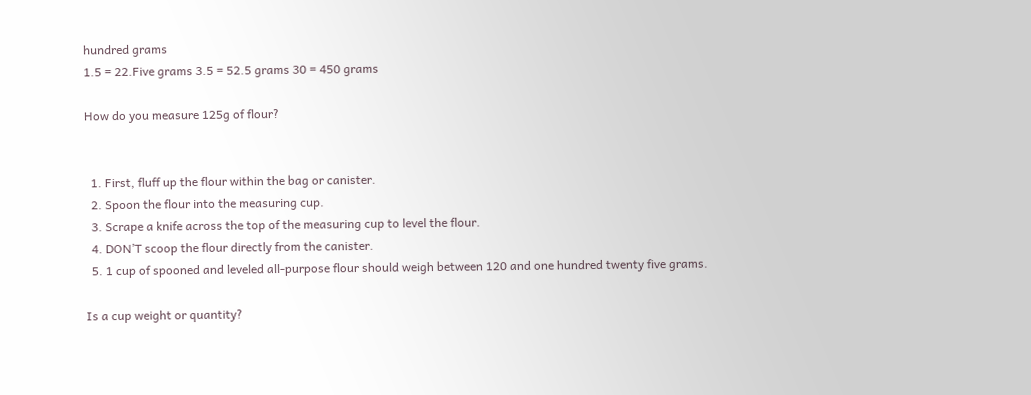hundred grams
1.5 = 22.Five grams 3.5 = 52.5 grams 30 = 450 grams

How do you measure 125g of flour?


  1. First, fluff up the flour within the bag or canister.
  2. Spoon the flour into the measuring cup.
  3. Scrape a knife across the top of the measuring cup to level the flour.
  4. DON’T scoop the flour directly from the canister.
  5. 1 cup of spooned and leveled all-purpose flour should weigh between 120 and one hundred twenty five grams.

Is a cup weight or quantity?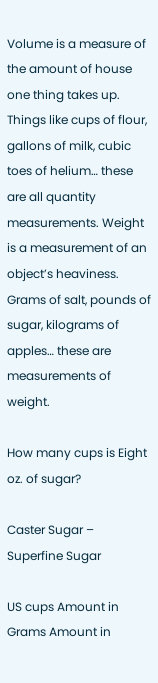Volume is a measure of the amount of house one thing takes up. Things like cups of flour, gallons of milk, cubic toes of helium… these are all quantity measurements. Weight is a measurement of an object’s heaviness. Grams of salt, pounds of sugar, kilograms of apples… these are measurements of weight.

How many cups is Eight oz. of sugar?

Caster Sugar – Superfine Sugar

US cups Amount in Grams Amount in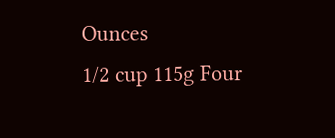Ounces
1/2 cup 115g Four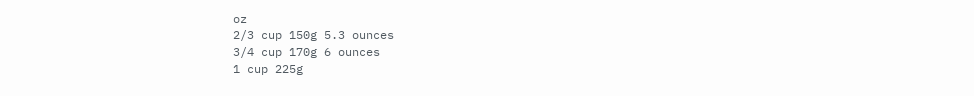oz
2/3 cup 150g 5.3 ounces
3/4 cup 170g 6 ounces
1 cup 225g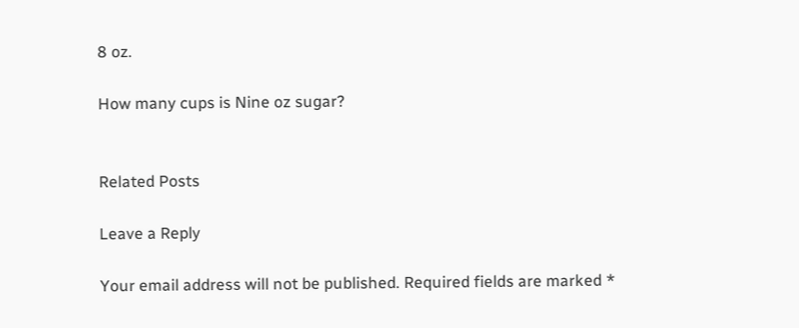8 oz.

How many cups is Nine oz sugar?


Related Posts

Leave a Reply

Your email address will not be published. Required fields are marked *